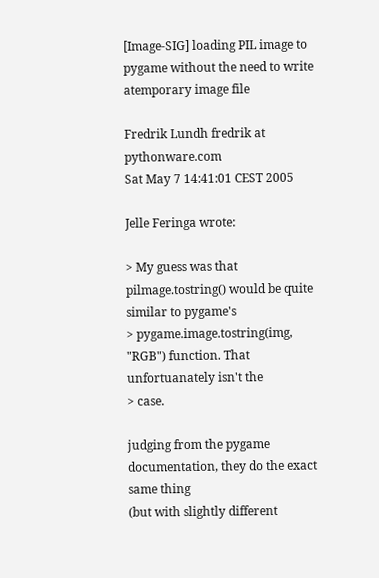[Image-SIG] loading PIL image to pygame without the need to write atemporary image file

Fredrik Lundh fredrik at pythonware.com
Sat May 7 14:41:01 CEST 2005

Jelle Feringa wrote:

> My guess was that pilmage.tostring() would be quite similar to pygame's
> pygame.image.tostring(img, "RGB") function. That unfortuanately isn't the
> case.

judging from the pygame documentation, they do the exact same thing
(but with slightly different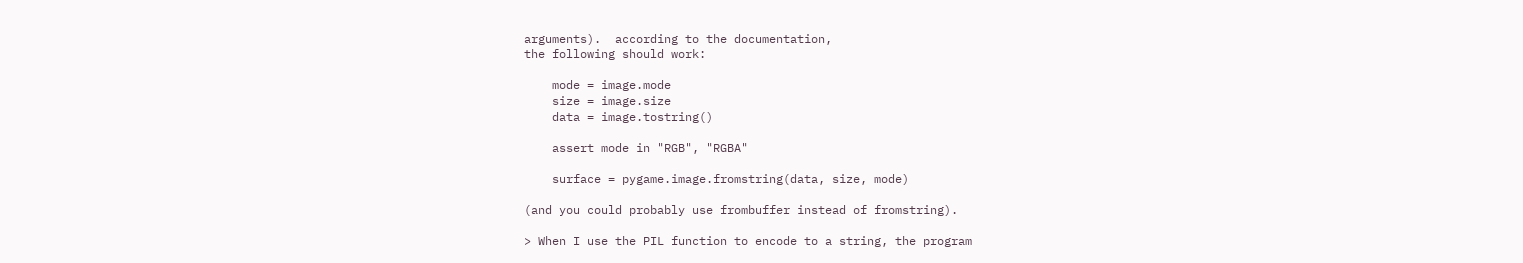arguments).  according to the documentation,
the following should work:

    mode = image.mode
    size = image.size
    data = image.tostring()

    assert mode in "RGB", "RGBA"

    surface = pygame.image.fromstring(data, size, mode)

(and you could probably use frombuffer instead of fromstring).

> When I use the PIL function to encode to a string, the program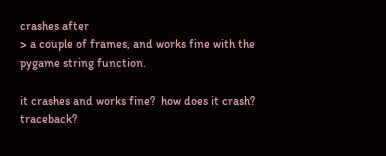crashes after
> a couple of frames, and works fine with the pygame string function.

it crashes and works fine?  how does it crash?  traceback?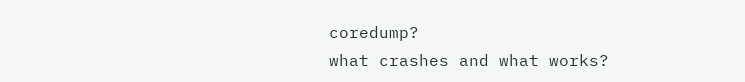coredump?
what crashes and what works?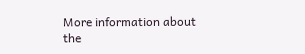More information about the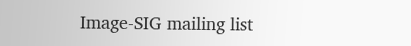Image-SIG mailing list